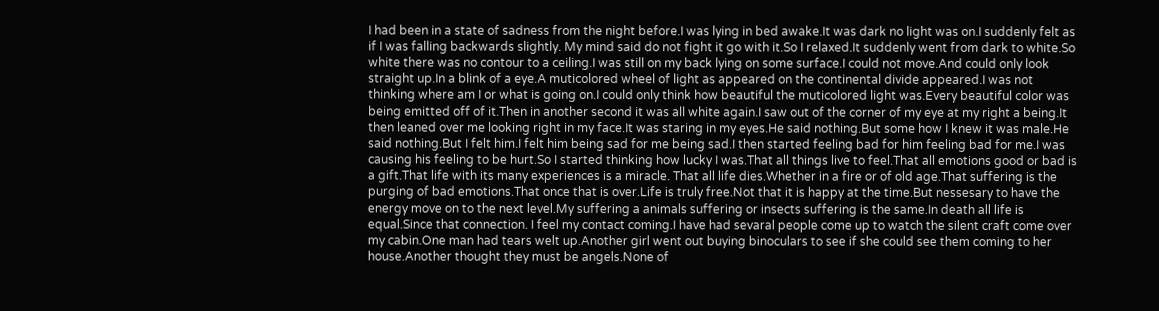I had been in a state of sadness from the night before.I was lying in bed awake.It was dark no light was on.I suddenly felt as if I was falling backwards slightly. My mind said do not fight it go with it.So I relaxed.It suddenly went from dark to white.So white there was no contour to a ceiling.I was still on my back lying on some surface.I could not move.And could only look straight up.In a blink of a eye.A muticolored wheel of light as appeared on the continental divide appeared.I was not thinking where am I or what is going on.I could only think how beautiful the muticolored light was.Every beautiful color was being emitted off of it.Then in another second it was all white again.I saw out of the corner of my eye at my right a being.It then leaned over me looking right in my face.It was staring in my eyes.He said nothing.But some how I knew it was male.He said nothing.But I felt him.I felt him being sad for me being sad.I then started feeling bad for him feeling bad for me.I was causing his feeling to be hurt.So I started thinking how lucky I was.That all things live to feel.That all emotions good or bad is a gift.That life with its many experiences is a miracle. That all life dies.Whether in a fire or of old age.That suffering is the purging of bad emotions.That once that is over.Life is truly free.Not that it is happy at the time.But nessesary to have the energy move on to the next level.My suffering a animals suffering or insects suffering is the same.In death all life is equal.Since that connection. I feel my contact coming.I have had sevaral people come up to watch the silent craft come over my cabin.One man had tears welt up.Another girl went out buying binoculars to see if she could see them coming to her house.Another thought they must be angels.None of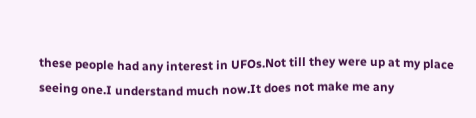these people had any interest in UFOs.Not till they were up at my place seeing one.I understand much now.It does not make me any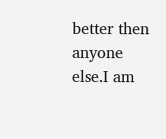better then anyone else.I am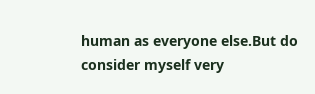human as everyone else.But do consider myself very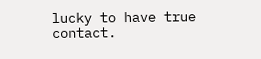lucky to have true contact.